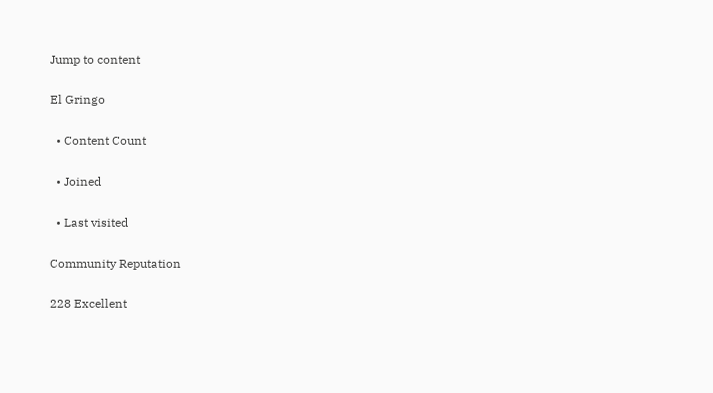Jump to content

El Gringo

  • Content Count

  • Joined

  • Last visited

Community Reputation

228 Excellent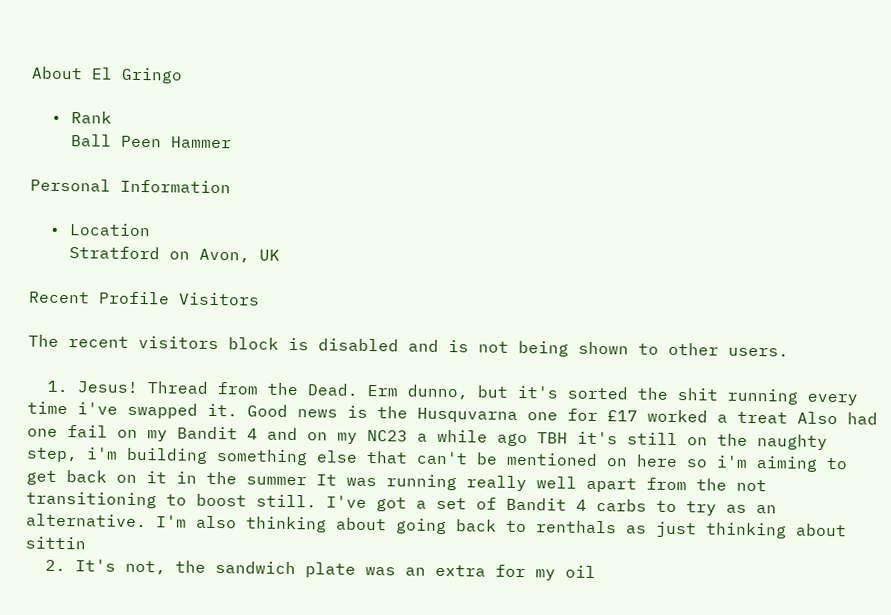About El Gringo

  • Rank
    Ball Peen Hammer

Personal Information

  • Location
    Stratford on Avon, UK

Recent Profile Visitors

The recent visitors block is disabled and is not being shown to other users.

  1. Jesus! Thread from the Dead. Erm dunno, but it's sorted the shit running every time i've swapped it. Good news is the Husquvarna one for £17 worked a treat Also had one fail on my Bandit 4 and on my NC23 a while ago TBH it's still on the naughty step, i'm building something else that can't be mentioned on here so i'm aiming to get back on it in the summer It was running really well apart from the not transitioning to boost still. I've got a set of Bandit 4 carbs to try as an alternative. I'm also thinking about going back to renthals as just thinking about sittin
  2. It's not, the sandwich plate was an extra for my oil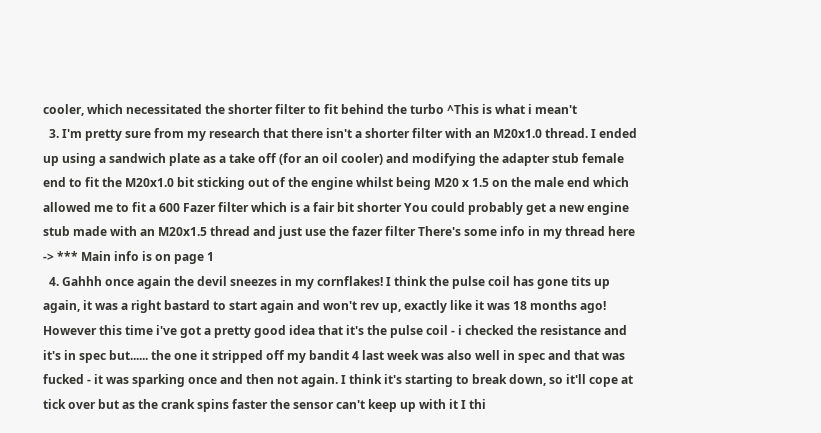cooler, which necessitated the shorter filter to fit behind the turbo ^This is what i mean't
  3. I'm pretty sure from my research that there isn't a shorter filter with an M20x1.0 thread. I ended up using a sandwich plate as a take off (for an oil cooler) and modifying the adapter stub female end to fit the M20x1.0 bit sticking out of the engine whilst being M20 x 1.5 on the male end which allowed me to fit a 600 Fazer filter which is a fair bit shorter You could probably get a new engine stub made with an M20x1.5 thread and just use the fazer filter There's some info in my thread here -> *** Main info is on page 1
  4. Gahhh once again the devil sneezes in my cornflakes! I think the pulse coil has gone tits up again, it was a right bastard to start again and won't rev up, exactly like it was 18 months ago! However this time i've got a pretty good idea that it's the pulse coil - i checked the resistance and it's in spec but...... the one it stripped off my bandit 4 last week was also well in spec and that was fucked - it was sparking once and then not again. I think it's starting to break down, so it'll cope at tick over but as the crank spins faster the sensor can't keep up with it I thi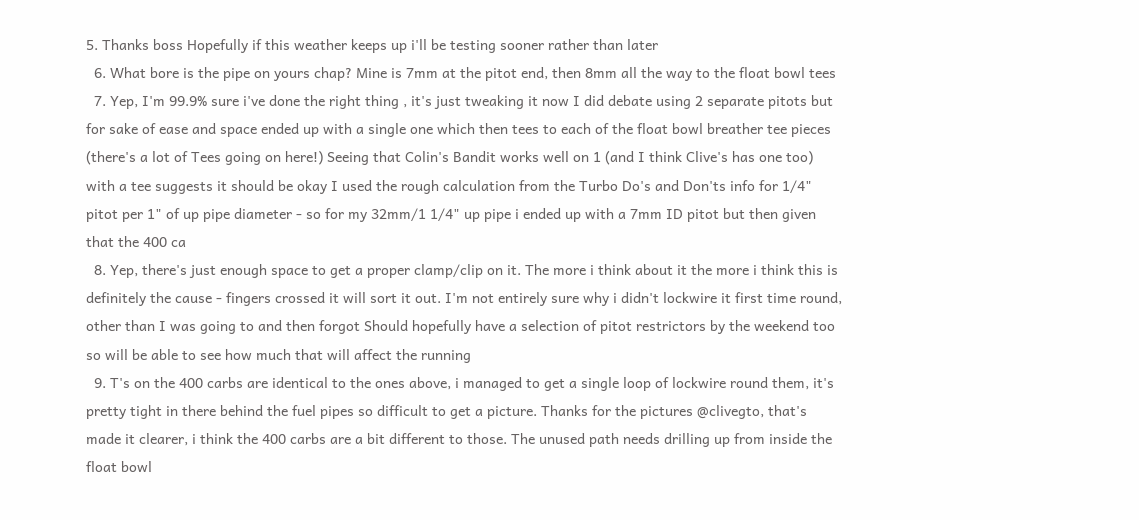5. Thanks boss Hopefully if this weather keeps up i'll be testing sooner rather than later
  6. What bore is the pipe on yours chap? Mine is 7mm at the pitot end, then 8mm all the way to the float bowl tees
  7. Yep, I'm 99.9% sure i've done the right thing , it's just tweaking it now I did debate using 2 separate pitots but for sake of ease and space ended up with a single one which then tees to each of the float bowl breather tee pieces (there's a lot of Tees going on here!) Seeing that Colin's Bandit works well on 1 (and I think Clive's has one too) with a tee suggests it should be okay I used the rough calculation from the Turbo Do's and Don'ts info for 1/4" pitot per 1" of up pipe diameter - so for my 32mm/1 1/4" up pipe i ended up with a 7mm ID pitot but then given that the 400 ca
  8. Yep, there's just enough space to get a proper clamp/clip on it. The more i think about it the more i think this is definitely the cause - fingers crossed it will sort it out. I'm not entirely sure why i didn't lockwire it first time round, other than I was going to and then forgot Should hopefully have a selection of pitot restrictors by the weekend too so will be able to see how much that will affect the running
  9. T's on the 400 carbs are identical to the ones above, i managed to get a single loop of lockwire round them, it's pretty tight in there behind the fuel pipes so difficult to get a picture. Thanks for the pictures @clivegto, that's made it clearer, i think the 400 carbs are a bit different to those. The unused path needs drilling up from inside the float bowl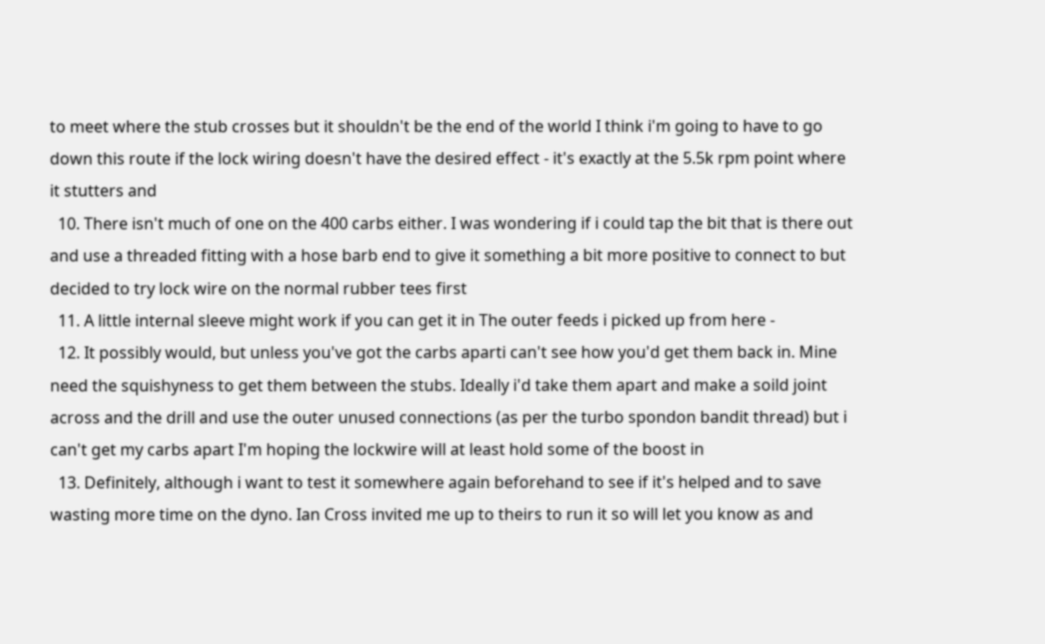to meet where the stub crosses but it shouldn't be the end of the world I think i'm going to have to go down this route if the lock wiring doesn't have the desired effect - it's exactly at the 5.5k rpm point where it stutters and
  10. There isn't much of one on the 400 carbs either. I was wondering if i could tap the bit that is there out and use a threaded fitting with a hose barb end to give it something a bit more positive to connect to but decided to try lock wire on the normal rubber tees first
  11. A little internal sleeve might work if you can get it in The outer feeds i picked up from here -
  12. It possibly would, but unless you've got the carbs aparti can't see how you'd get them back in. Mine need the squishyness to get them between the stubs. Ideally i'd take them apart and make a soild joint across and the drill and use the outer unused connections (as per the turbo spondon bandit thread) but i can't get my carbs apart I'm hoping the lockwire will at least hold some of the boost in
  13. Definitely, although i want to test it somewhere again beforehand to see if it's helped and to save wasting more time on the dyno. Ian Cross invited me up to theirs to run it so will let you know as and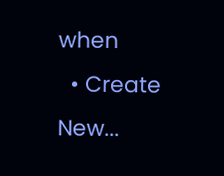when
  • Create New...